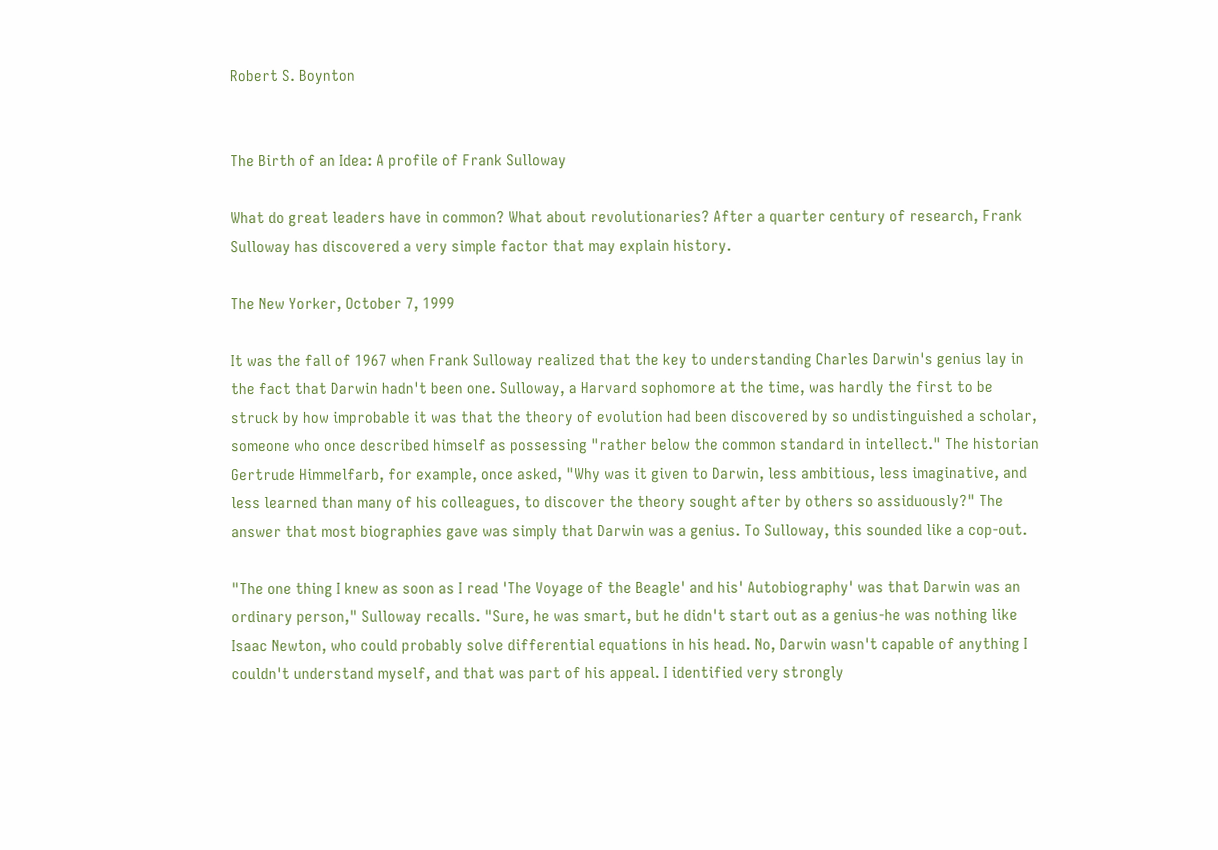Robert S. Boynton


The Birth of an Idea: A profile of Frank Sulloway

What do great leaders have in common? What about revolutionaries? After a quarter century of research, Frank Sulloway has discovered a very simple factor that may explain history.

The New Yorker, October 7, 1999

It was the fall of 1967 when Frank Sulloway realized that the key to understanding Charles Darwin's genius lay in the fact that Darwin hadn't been one. Sulloway, a Harvard sophomore at the time, was hardly the first to be struck by how improbable it was that the theory of evolution had been discovered by so undistinguished a scholar, someone who once described himself as possessing "rather below the common standard in intellect." The historian Gertrude Himmelfarb, for example, once asked, "Why was it given to Darwin, less ambitious, less imaginative, and less learned than many of his colleagues, to discover the theory sought after by others so assiduously?" The answer that most biographies gave was simply that Darwin was a genius. To Sulloway, this sounded like a cop-out.

"The one thing I knew as soon as I read 'The Voyage of the Beagle' and his' Autobiography' was that Darwin was an ordinary person," Sulloway recalls. "Sure, he was smart, but he didn't start out as a genius-he was nothing like Isaac Newton, who could probably solve differential equations in his head. No, Darwin wasn't capable of anything I couldn't understand myself, and that was part of his appeal. I identified very strongly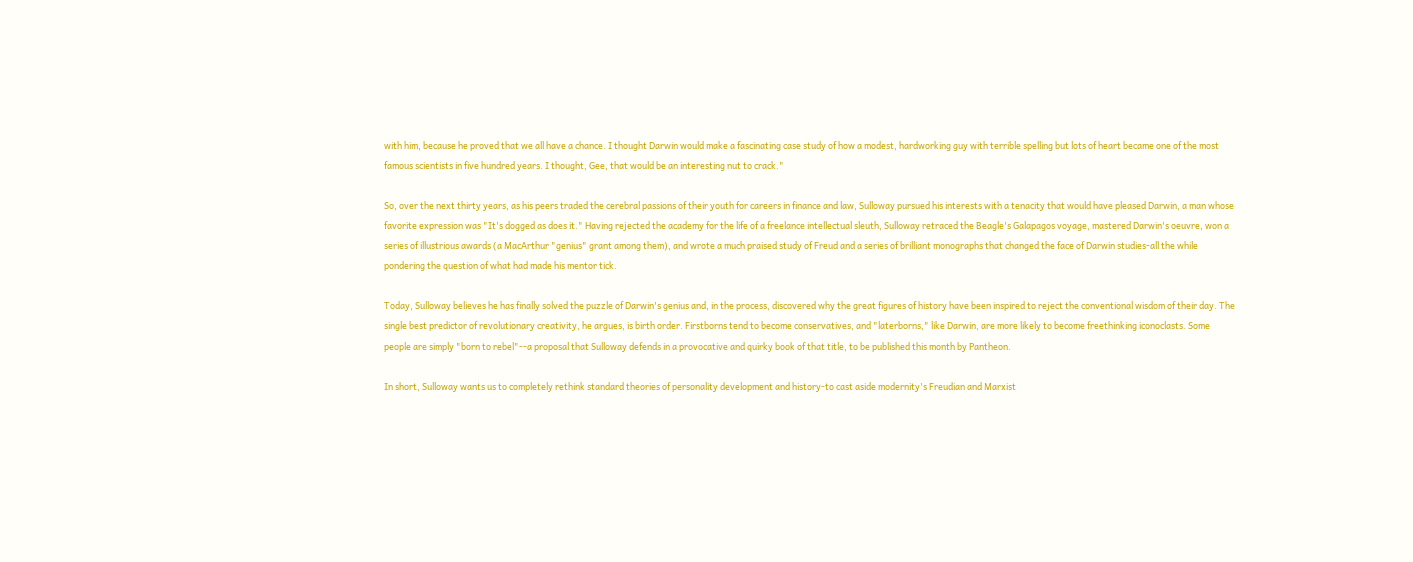with him, because he proved that we all have a chance. I thought Darwin would make a fascinating case study of how a modest, hardworking guy with terrible spelling but lots of heart became one of the most famous scientists in five hundred years. I thought, Gee, that would be an interesting nut to crack."

So, over the next thirty years, as his peers traded the cerebral passions of their youth for careers in finance and law, Sulloway pursued his interests with a tenacity that would have pleased Darwin, a man whose favorite expression was "It's dogged as does it." Having rejected the academy for the life of a freelance intellectual sleuth, Sulloway retraced the Beagle's Galapagos voyage, mastered Darwin's oeuvre, won a series of illustrious awards (a MacArthur "genius" grant among them), and wrote a much praised study of Freud and a series of brilliant monographs that changed the face of Darwin studies-all the while pondering the question of what had made his mentor tick.

Today, Sulloway believes he has finally solved the puzzle of Darwin's genius and, in the process, discovered why the great figures of history have been inspired to reject the conventional wisdom of their day. The single best predictor of revolutionary creativity, he argues, is birth order. Firstborns tend to become conservatives, and "laterborns," like Darwin, are more likely to become freethinking iconoclasts. Some people are simply "born to rebel"--a proposal that Sulloway defends in a provocative and quirky book of that title, to be published this month by Pantheon.

In short, Sulloway wants us to completely rethink standard theories of personality development and history-to cast aside modernity's Freudian and Marxist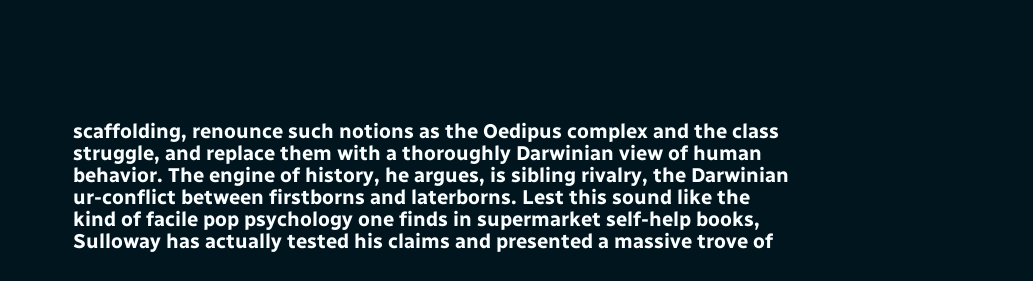scaffolding, renounce such notions as the Oedipus complex and the class struggle, and replace them with a thoroughly Darwinian view of human behavior. The engine of history, he argues, is sibling rivalry, the Darwinian ur-conflict between firstborns and laterborns. Lest this sound like the kind of facile pop psychology one finds in supermarket self-help books, Sulloway has actually tested his claims and presented a massive trove of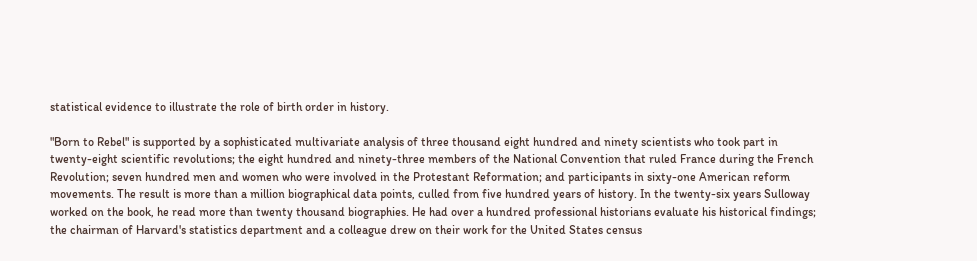statistical evidence to illustrate the role of birth order in history.

"Born to Rebel" is supported by a sophisticated multivariate analysis of three thousand eight hundred and ninety scientists who took part in twenty-eight scientific revolutions; the eight hundred and ninety-three members of the National Convention that ruled France during the French Revolution; seven hundred men and women who were involved in the Protestant Reformation; and participants in sixty-one American reform movements. The result is more than a million biographical data points, culled from five hundred years of history. In the twenty-six years Sulloway worked on the book, he read more than twenty thousand biographies. He had over a hundred professional historians evaluate his historical findings; the chairman of Harvard's statistics department and a colleague drew on their work for the United States census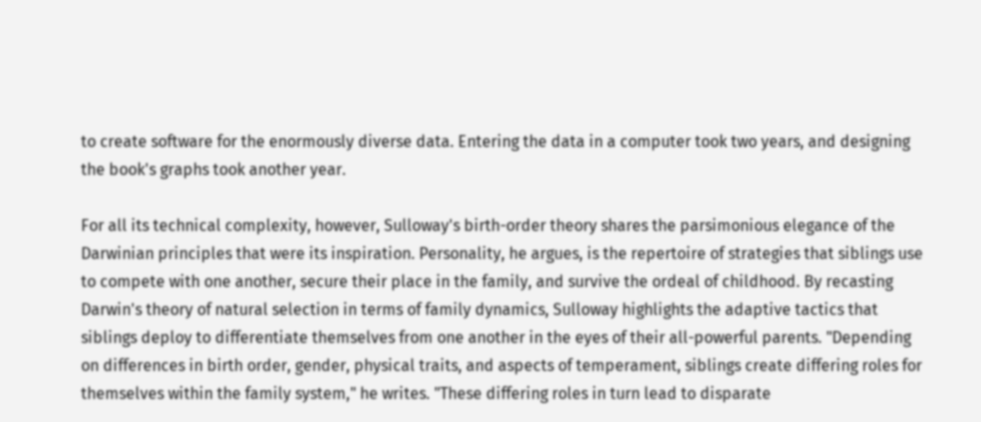to create software for the enormously diverse data. Entering the data in a computer took two years, and designing the book's graphs took another year.

For all its technical complexity, however, Sulloway's birth-order theory shares the parsimonious elegance of the Darwinian principles that were its inspiration. Personality, he argues, is the repertoire of strategies that siblings use to compete with one another, secure their place in the family, and survive the ordeal of childhood. By recasting Darwin's theory of natural selection in terms of family dynamics, Sulloway highlights the adaptive tactics that siblings deploy to differentiate themselves from one another in the eyes of their all-powerful parents. "Depending on differences in birth order, gender, physical traits, and aspects of temperament, siblings create differing roles for themselves within the family system," he writes. "These differing roles in turn lead to disparate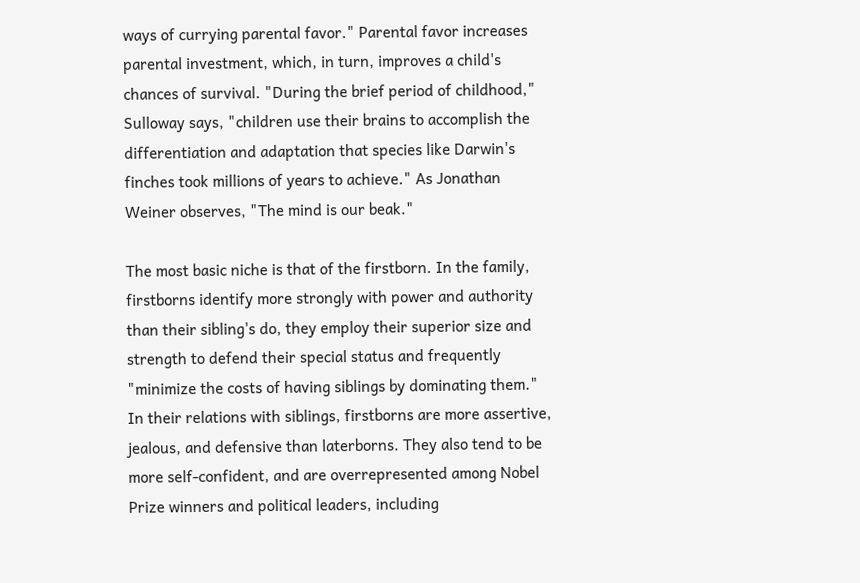ways of currying parental favor." Parental favor increases parental investment, which, in turn, improves a child's chances of survival. "During the brief period of childhood," Sulloway says, "children use their brains to accomplish the differentiation and adaptation that species like Darwin's finches took millions of years to achieve." As Jonathan Weiner observes, "The mind is our beak."

The most basic niche is that of the firstborn. In the family, firstborns identify more strongly with power and authority than their sibling's do, they employ their superior size and strength to defend their special status and frequently "minimize the costs of having siblings by dominating them." In their relations with siblings, firstborns are more assertive, jealous, and defensive than laterborns. They also tend to be more self-confident, and are overrepresented among Nobel Prize winners and political leaders, including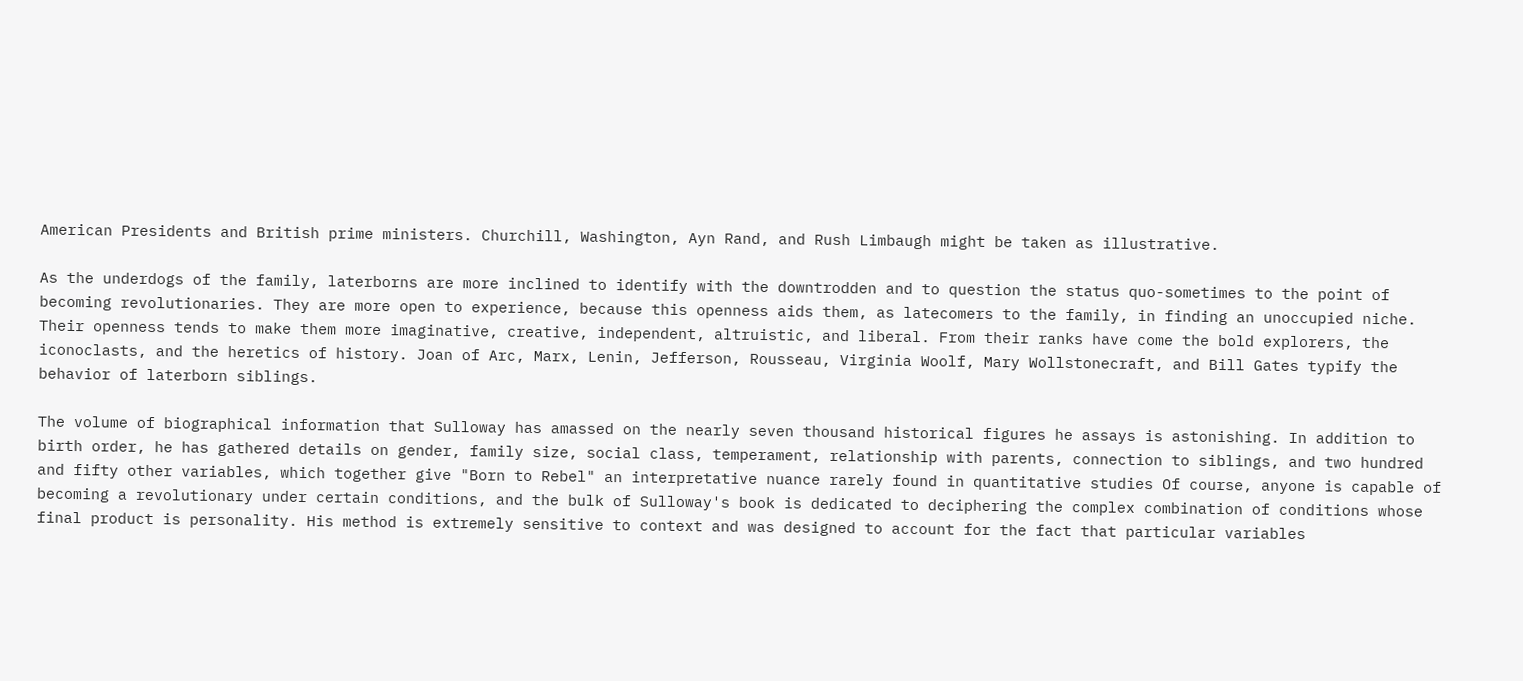American Presidents and British prime ministers. Churchill, Washington, Ayn Rand, and Rush Limbaugh might be taken as illustrative.

As the underdogs of the family, laterborns are more inclined to identify with the downtrodden and to question the status quo-sometimes to the point of becoming revolutionaries. They are more open to experience, because this openness aids them, as latecomers to the family, in finding an unoccupied niche. Their openness tends to make them more imaginative, creative, independent, altruistic, and liberal. From their ranks have come the bold explorers, the iconoclasts, and the heretics of history. Joan of Arc, Marx, Lenin, Jefferson, Rousseau, Virginia Woolf, Mary Wollstonecraft, and Bill Gates typify the behavior of laterborn siblings.

The volume of biographical information that Sulloway has amassed on the nearly seven thousand historical figures he assays is astonishing. In addition to birth order, he has gathered details on gender, family size, social class, temperament, relationship with parents, connection to siblings, and two hundred and fifty other variables, which together give "Born to Rebel" an interpretative nuance rarely found in quantitative studies Of course, anyone is capable of becoming a revolutionary under certain conditions, and the bulk of Sulloway's book is dedicated to deciphering the complex combination of conditions whose final product is personality. His method is extremely sensitive to context and was designed to account for the fact that particular variables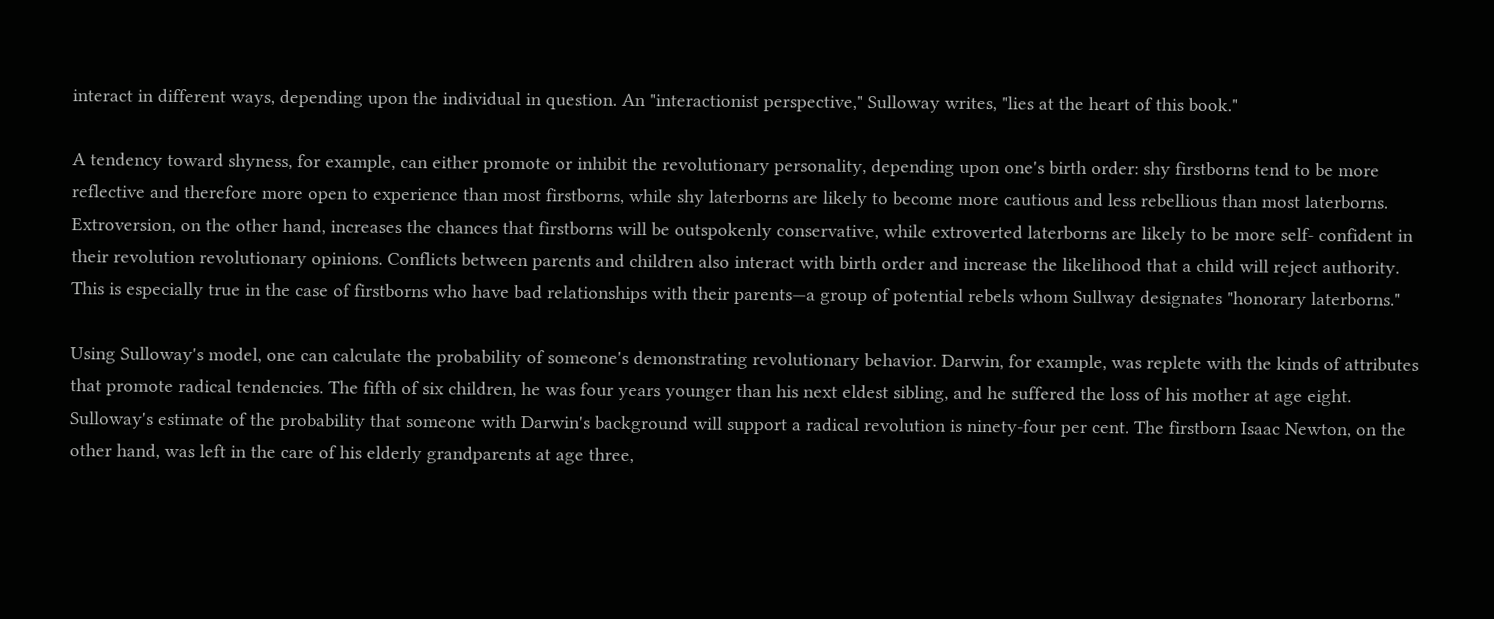interact in different ways, depending upon the individual in question. An "interactionist perspective," Sulloway writes, "lies at the heart of this book."

A tendency toward shyness, for example, can either promote or inhibit the revolutionary personality, depending upon one's birth order: shy firstborns tend to be more reflective and therefore more open to experience than most firstborns, while shy laterborns are likely to become more cautious and less rebellious than most laterborns. Extroversion, on the other hand, increases the chances that firstborns will be outspokenly conservative, while extroverted laterborns are likely to be more self- confident in their revolution revolutionary opinions. Conflicts between parents and children also interact with birth order and increase the likelihood that a child will reject authority. This is especially true in the case of firstborns who have bad relationships with their parents—a group of potential rebels whom Sullway designates "honorary laterborns."

Using Sulloway's model, one can calculate the probability of someone's demonstrating revolutionary behavior. Darwin, for example, was replete with the kinds of attributes that promote radical tendencies. The fifth of six children, he was four years younger than his next eldest sibling, and he suffered the loss of his mother at age eight. Sulloway's estimate of the probability that someone with Darwin's background will support a radical revolution is ninety-four per cent. The firstborn Isaac Newton, on the other hand, was left in the care of his elderly grandparents at age three,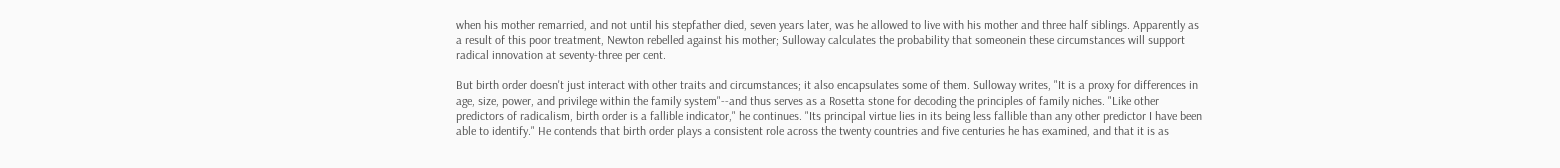when his mother remarried, and not until his stepfather died, seven years later, was he allowed to live with his mother and three half siblings. Apparently as a result of this poor treatment, Newton rebelled against his mother; Sulloway calculates the probability that someonein these circumstances will support radical innovation at seventy-three per cent.

But birth order doesn't just interact with other traits and circumstances; it also encapsulates some of them. Sulloway writes, "It is a proxy for differences in age, size, power, and privilege within the family system"--and thus serves as a Rosetta stone for decoding the principles of family niches. "Like other predictors of radicalism, birth order is a fallible indicator," he continues. "Its principal virtue lies in its being less fallible than any other predictor I have been able to identify." He contends that birth order plays a consistent role across the twenty countries and five centuries he has examined, and that it is as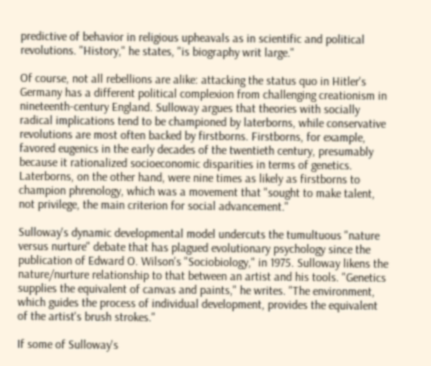predictive of behavior in religious upheavals as in scientific and political revolutions. "History," he states, "is biography writ large."

Of course, not all rebellions are alike: attacking the status quo in Hitler's Germany has a different political complexion from challenging creationism in nineteenth-century England. Sulloway argues that theories with socially radical implications tend to be championed by laterborns, while conservative revolutions are most often backed by firstborns. Firstborns, for example, favored eugenics in the early decades of the twentieth century, presumably because it rationalized socioeconomic disparities in terms of genetics. Laterborns, on the other hand, were nine times as likely as firstborns to champion phrenology, which was a movement that "sought to make talent, not privilege, the main criterion for social advancement."

Sulloway's dynamic developmental model undercuts the tumultuous "nature versus nurture" debate that has plagued evolutionary psychology since the publication of Edward O. Wilson's "Sociobiology," in 1975. Sulloway likens the nature/nurture relationship to that between an artist and his tools. "Genetics supplies the equivalent of canvas and paints," he writes. "The environment, which guides the process of individual development, provides the equivalent of the artist's brush strokes."

If some of Sulloway's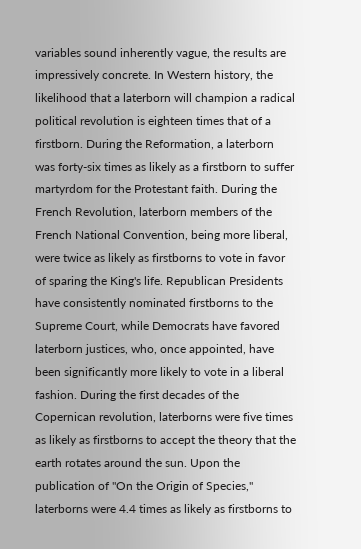variables sound inherently vague, the results are impressively concrete. In Western history, the likelihood that a laterborn will champion a radical political revolution is eighteen times that of a firstborn. During the Reformation, a laterborn was forty-six times as likely as a firstborn to suffer martyrdom for the Protestant faith. During the French Revolution, laterborn members of the French National Convention, being more liberal, were twice as likely as firstborns to vote in favor of sparing the King's life. Republican Presidents have consistently nominated firstborns to the Supreme Court, while Democrats have favored laterborn justices, who, once appointed, have been significantly more likely to vote in a liberal fashion. During the first decades of the Copernican revolution, laterborns were five times as likely as firstborns to accept the theory that the earth rotates around the sun. Upon the publication of "On the Origin of Species," laterborns were 4.4 times as likely as firstborns to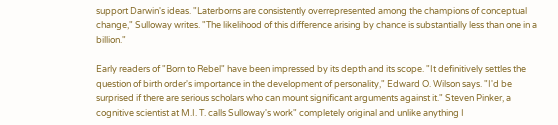support Darwin's ideas. "Laterborns are consistently overrepresented among the champions of conceptual change," Sulloway writes. "The likelihood of this difference arising by chance is substantially less than one in a billion."

Early readers of "Born to Rebel" have been impressed by its depth and its scope. "It definitively settles the question of birth order's importance in the development of personality," Edward O. Wilson says. "I'd be surprised if there are serious scholars who can mount significant arguments against it." Steven Pinker, a cognitive scientist at M.I. T. calls Sulloway's work" completely original and unlike anything I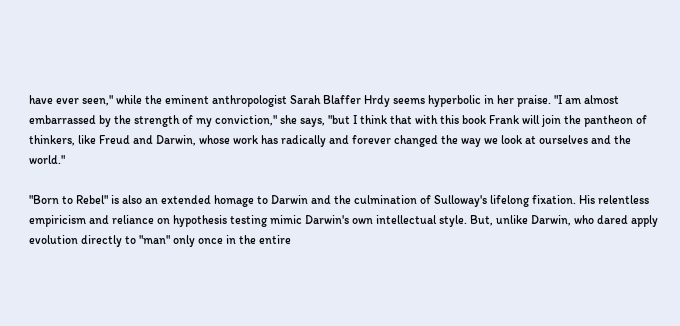have ever seen," while the eminent anthropologist Sarah Blaffer Hrdy seems hyperbolic in her praise. "I am almost embarrassed by the strength of my conviction," she says, "but I think that with this book Frank will join the pantheon of thinkers, like Freud and Darwin, whose work has radically and forever changed the way we look at ourselves and the world."

"Born to Rebel" is also an extended homage to Darwin and the culmination of Sulloway's lifelong fixation. His relentless empiricism and reliance on hypothesis testing mimic Darwin's own intellectual style. But, unlike Darwin, who dared apply evolution directly to "man" only once in the entire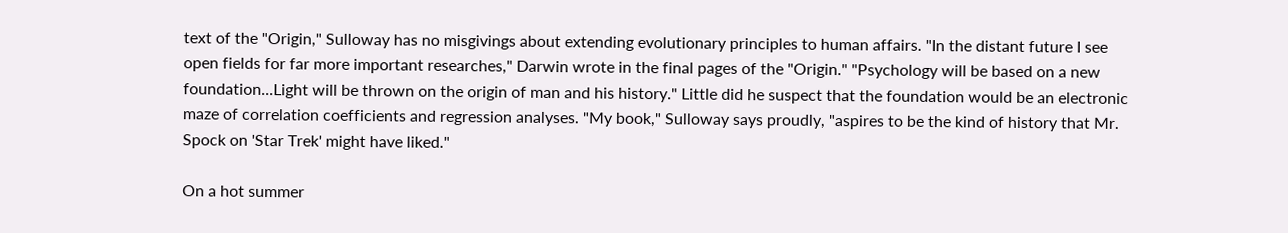text of the "Origin," Sulloway has no misgivings about extending evolutionary principles to human affairs. "In the distant future I see open fields for far more important researches," Darwin wrote in the final pages of the "Origin." "Psychology will be based on a new foundation...Light will be thrown on the origin of man and his history." Little did he suspect that the foundation would be an electronic maze of correlation coefficients and regression analyses. "My book," Sulloway says proudly, "aspires to be the kind of history that Mr. Spock on 'Star Trek' might have liked."

On a hot summer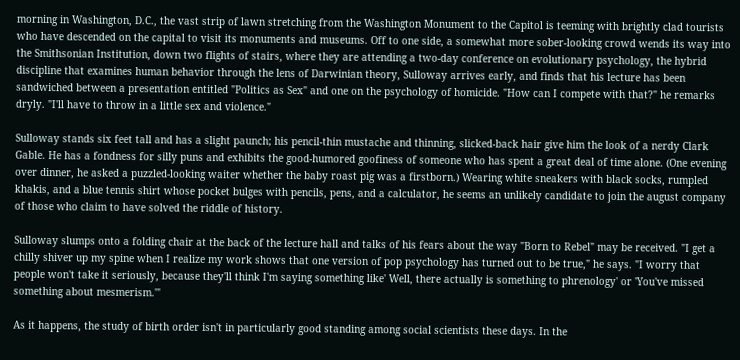morning in Washington, D.C., the vast strip of lawn stretching from the Washington Monument to the Capitol is teeming with brightly clad tourists who have descended on the capital to visit its monuments and museums. Off to one side, a somewhat more sober-looking crowd wends its way into the Smithsonian Institution, down two flights of stairs, where they are attending a two-day conference on evolutionary psychology, the hybrid discipline that examines human behavior through the lens of Darwinian theory, Sulloway arrives early, and finds that his lecture has been sandwiched between a presentation entitled "Politics as Sex" and one on the psychology of homicide. "How can I compete with that?" he remarks dryly. "I'll have to throw in a little sex and violence."

Sulloway stands six feet tall and has a slight paunch; his pencil-thin mustache and thinning, slicked-back hair give him the look of a nerdy Clark Gable. He has a fondness for silly puns and exhibits the good-humored goofiness of someone who has spent a great deal of time alone. (One evening over dinner, he asked a puzzled-looking waiter whether the baby roast pig was a firstborn.) Wearing white sneakers with black socks, rumpled khakis, and a blue tennis shirt whose pocket bulges with pencils, pens, and a calculator, he seems an unlikely candidate to join the august company of those who claim to have solved the riddle of history.

Sulloway slumps onto a folding chair at the back of the lecture hall and talks of his fears about the way "Born to Rebel" may be received. "I get a chilly shiver up my spine when I realize my work shows that one version of pop psychology has turned out to be true," he says. "I worry that people won't take it seriously, because they'll think I'm saying something like' Well, there actually is something to phrenology' or 'You've missed something about mesmerism.'"

As it happens, the study of birth order isn't in particularly good standing among social scientists these days. In the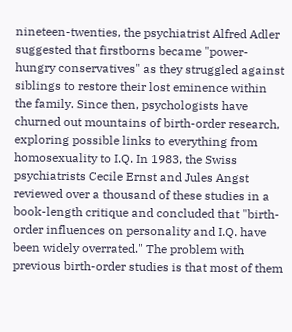nineteen-twenties, the psychiatrist Alfred Adler suggested that firstborns became "power-hungry conservatives" as they struggled against siblings to restore their lost eminence within the family. Since then, psychologists have churned out mountains of birth-order research, exploring possible links to everything from homosexuality to I.Q. In 1983, the Swiss psychiatrists Cecile Ernst and Jules Angst reviewed over a thousand of these studies in a book-length critique and concluded that "birth-order influences on personality and I.Q. have been widely overrated." The problem with previous birth-order studies is that most of them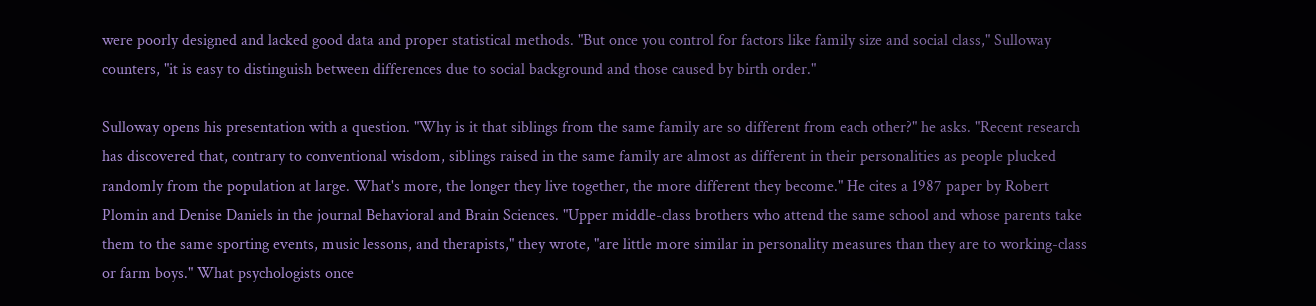were poorly designed and lacked good data and proper statistical methods. "But once you control for factors like family size and social class," Sulloway counters, "it is easy to distinguish between differences due to social background and those caused by birth order."

Sulloway opens his presentation with a question. "Why is it that siblings from the same family are so different from each other?" he asks. "Recent research has discovered that, contrary to conventional wisdom, siblings raised in the same family are almost as different in their personalities as people plucked randomly from the population at large. What's more, the longer they live together, the more different they become." He cites a 1987 paper by Robert Plomin and Denise Daniels in the journal Behavioral and Brain Sciences. "Upper middle-class brothers who attend the same school and whose parents take them to the same sporting events, music lessons, and therapists," they wrote, "are little more similar in personality measures than they are to working-class or farm boys." What psychologists once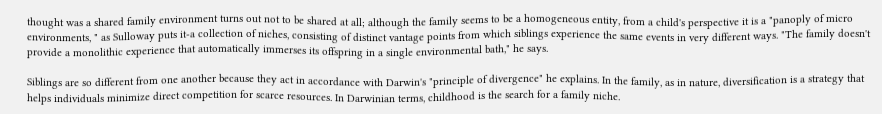thought was a shared family environment turns out not to be shared at all; although the family seems to be a homogeneous entity, from a child's perspective it is a "panoply of micro environments, " as Sulloway puts it-a collection of niches, consisting of distinct vantage points from which siblings experience the same events in very different ways. "The family doesn't provide a monolithic experience that automatically immerses its offspring in a single environmental bath," he says.

Siblings are so different from one another because they act in accordance with Darwin's "principle of divergence" he explains. In the family, as in nature, diversification is a strategy that helps individuals minimize direct competition for scarce resources. In Darwinian terms, childhood is the search for a family niche.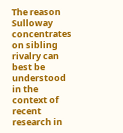The reason Sulloway concentrates on sibling rivalry can best be understood in the context of recent research in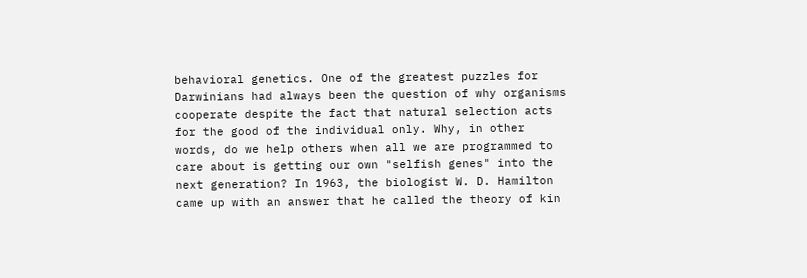behavioral genetics. One of the greatest puzzles for Darwinians had always been the question of why organisms cooperate despite the fact that natural selection acts for the good of the individual only. Why, in other words, do we help others when all we are programmed to care about is getting our own "selfish genes" into the next generation? In 1963, the biologist W. D. Hamilton came up with an answer that he called the theory of kin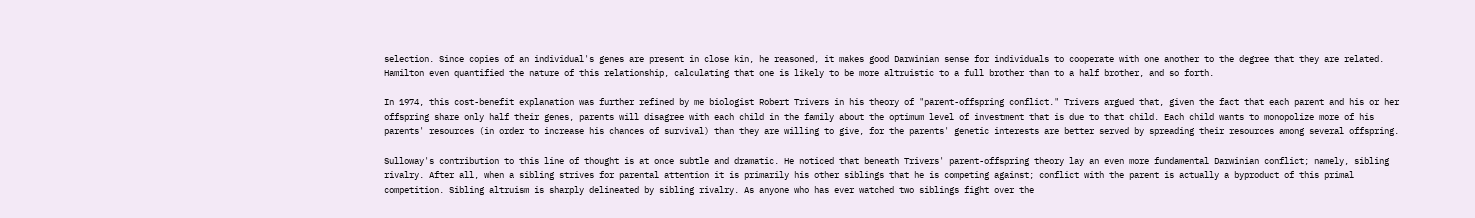selection. Since copies of an individual's genes are present in close kin, he reasoned, it makes good Darwinian sense for individuals to cooperate with one another to the degree that they are related. Hamilton even quantified the nature of this relationship, calculating that one is likely to be more altruistic to a full brother than to a half brother, and so forth.

In 1974, this cost-benefit explanation was further refined by me biologist Robert Trivers in his theory of "parent-offspring conflict." Trivers argued that, given the fact that each parent and his or her offspring share only half their genes, parents will disagree with each child in the family about the optimum level of investment that is due to that child. Each child wants to monopolize more of his parents' resources (in order to increase his chances of survival) than they are willing to give, for the parents' genetic interests are better served by spreading their resources among several offspring.

Sulloway's contribution to this line of thought is at once subtle and dramatic. He noticed that beneath Trivers' parent-offspring theory lay an even more fundamental Darwinian conflict; namely, sibling rivalry. After all, when a sibling strives for parental attention it is primarily his other siblings that he is competing against; conflict with the parent is actually a byproduct of this primal competition. Sibling altruism is sharply delineated by sibling rivalry. As anyone who has ever watched two siblings fight over the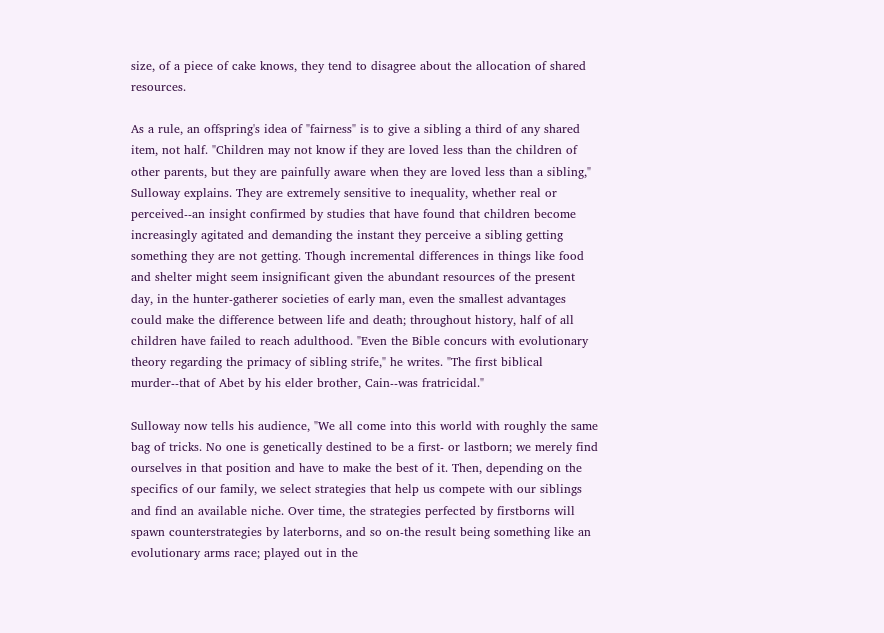size, of a piece of cake knows, they tend to disagree about the allocation of shared resources.

As a rule, an offspring's idea of "fairness" is to give a sibling a third of any shared item, not half. "Children may not know if they are loved less than the children of other parents, but they are painfully aware when they are loved less than a sibling," Sulloway explains. They are extremely sensitive to inequality, whether real or perceived--an insight confirmed by studies that have found that children become increasingly agitated and demanding the instant they perceive a sibling getting something they are not getting. Though incremental differences in things like food and shelter might seem insignificant given the abundant resources of the present day, in the hunter-gatherer societies of early man, even the smallest advantages could make the difference between life and death; throughout history, half of all children have failed to reach adulthood. "Even the Bible concurs with evolutionary theory regarding the primacy of sibling strife," he writes. "The first biblical murder--that of Abet by his elder brother, Cain--was fratricidal."

Sulloway now tells his audience, "We all come into this world with roughly the same bag of tricks. No one is genetically destined to be a first- or lastborn; we merely find ourselves in that position and have to make the best of it. Then, depending on the specifics of our family, we select strategies that help us compete with our siblings and find an available niche. Over time, the strategies perfected by firstborns will spawn counterstrategies by laterborns, and so on-the result being something like an evolutionary arms race; played out in the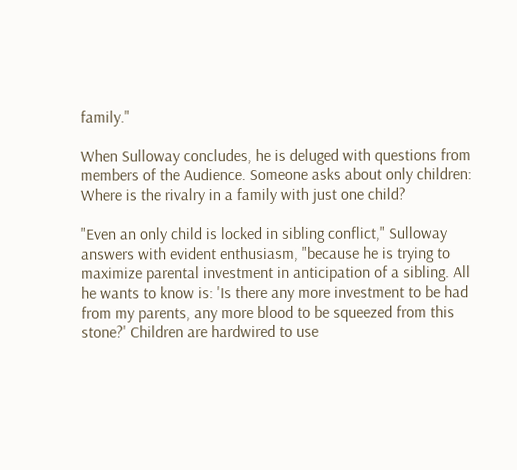family."

When Sulloway concludes, he is deluged with questions from members of the Audience. Someone asks about only children: Where is the rivalry in a family with just one child?

"Even an only child is locked in sibling conflict," Sulloway answers with evident enthusiasm, "because he is trying to maximize parental investment in anticipation of a sibling. All he wants to know is: 'Is there any more investment to be had from my parents, any more blood to be squeezed from this stone?' Children are hardwired to use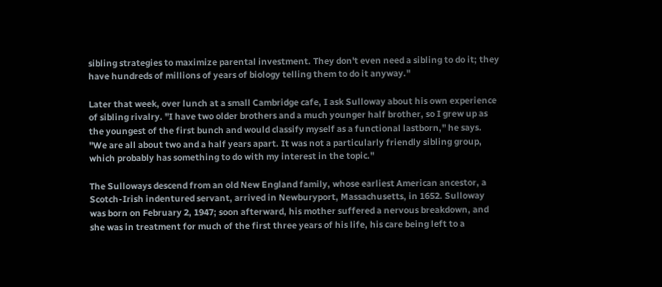sibling strategies to maximize parental investment. They don't even need a sibling to do it; they have hundreds of millions of years of biology telling them to do it anyway."

Later that week, over lunch at a small Cambridge cafe, I ask Sulloway about his own experience of sibling rivalry. "I have two older brothers and a much younger half brother, so I grew up as the youngest of the first bunch and would classify myself as a functional lastborn," he says. "We are all about two and a half years apart. It was not a particularly friendly sibling group, which probably has something to do with my interest in the topic."

The Sulloways descend from an old New England family, whose earliest American ancestor, a Scotch-Irish indentured servant, arrived in Newburyport, Massachusetts, in 1652. Sulloway was born on February 2, 1947; soon afterward, his mother suffered a nervous breakdown, and she was in treatment for much of the first three years of his life, his care being left to a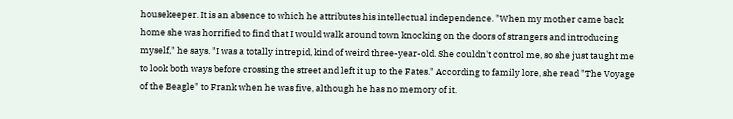housekeeper. It is an absence to which he attributes his intellectual independence. "When my mother came back home she was horrified to find that I would walk around town knocking on the doors of strangers and introducing myself," he says. "I was a totally intrepid, kind of weird three-year-old. She couldn't control me, so she just taught me to look both ways before crossing the street and left it up to the Fates." According to family lore, she read "The Voyage of the Beagle" to Frank when he was five, although he has no memory of it.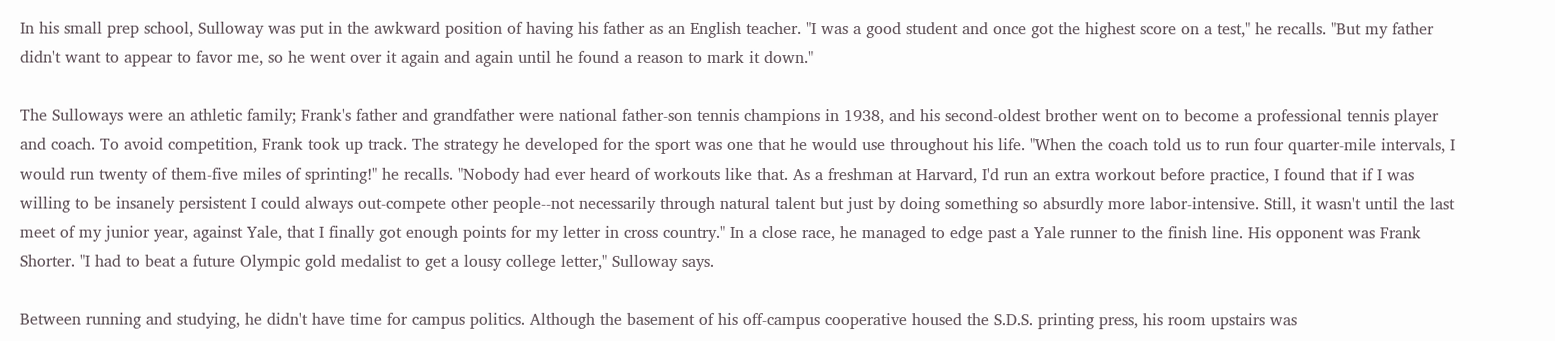In his small prep school, Sulloway was put in the awkward position of having his father as an English teacher. "I was a good student and once got the highest score on a test," he recalls. "But my father didn't want to appear to favor me, so he went over it again and again until he found a reason to mark it down."

The Sulloways were an athletic family; Frank's father and grandfather were national father-son tennis champions in 1938, and his second-oldest brother went on to become a professional tennis player and coach. To avoid competition, Frank took up track. The strategy he developed for the sport was one that he would use throughout his life. "When the coach told us to run four quarter-mile intervals, I would run twenty of them-five miles of sprinting!" he recalls. "Nobody had ever heard of workouts like that. As a freshman at Harvard, I'd run an extra workout before practice, I found that if I was willing to be insanely persistent I could always out-compete other people--not necessarily through natural talent but just by doing something so absurdly more labor-intensive. Still, it wasn't until the last meet of my junior year, against Yale, that I finally got enough points for my letter in cross country." In a close race, he managed to edge past a Yale runner to the finish line. His opponent was Frank Shorter. "I had to beat a future Olympic gold medalist to get a lousy college letter," Sulloway says.

Between running and studying, he didn't have time for campus politics. Although the basement of his off-campus cooperative housed the S.D.S. printing press, his room upstairs was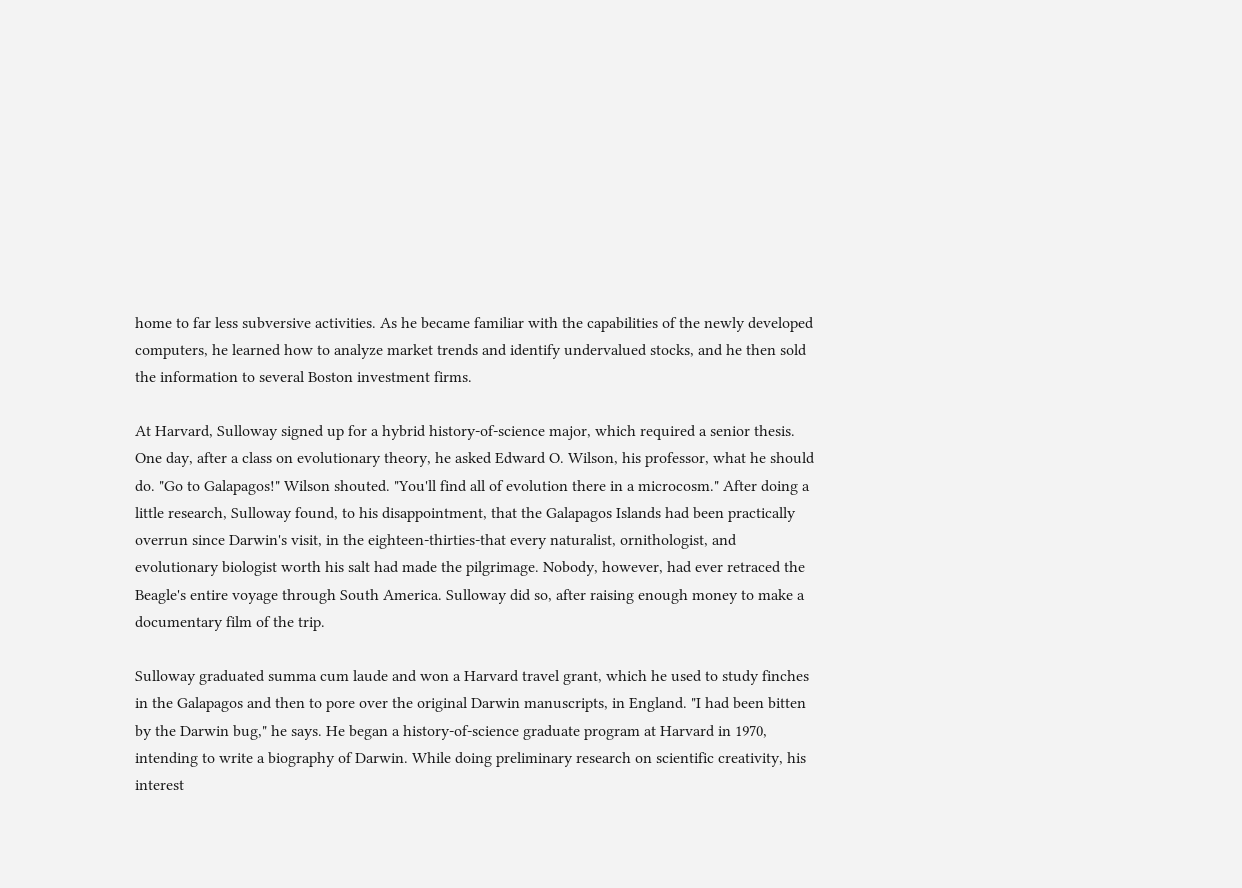home to far less subversive activities. As he became familiar with the capabilities of the newly developed computers, he learned how to analyze market trends and identify undervalued stocks, and he then sold the information to several Boston investment firms.

At Harvard, Sulloway signed up for a hybrid history-of-science major, which required a senior thesis. One day, after a class on evolutionary theory, he asked Edward O. Wilson, his professor, what he should do. "Go to Galapagos!" Wilson shouted. "You'll find all of evolution there in a microcosm." After doing a little research, Sulloway found, to his disappointment, that the Galapagos Islands had been practically overrun since Darwin's visit, in the eighteen-thirties-that every naturalist, ornithologist, and evolutionary biologist worth his salt had made the pilgrimage. Nobody, however, had ever retraced the Beagle's entire voyage through South America. Sulloway did so, after raising enough money to make a documentary film of the trip.

Sulloway graduated summa cum laude and won a Harvard travel grant, which he used to study finches in the Galapagos and then to pore over the original Darwin manuscripts, in England. "I had been bitten by the Darwin bug," he says. He began a history-of-science graduate program at Harvard in 1970, intending to write a biography of Darwin. While doing preliminary research on scientific creativity, his interest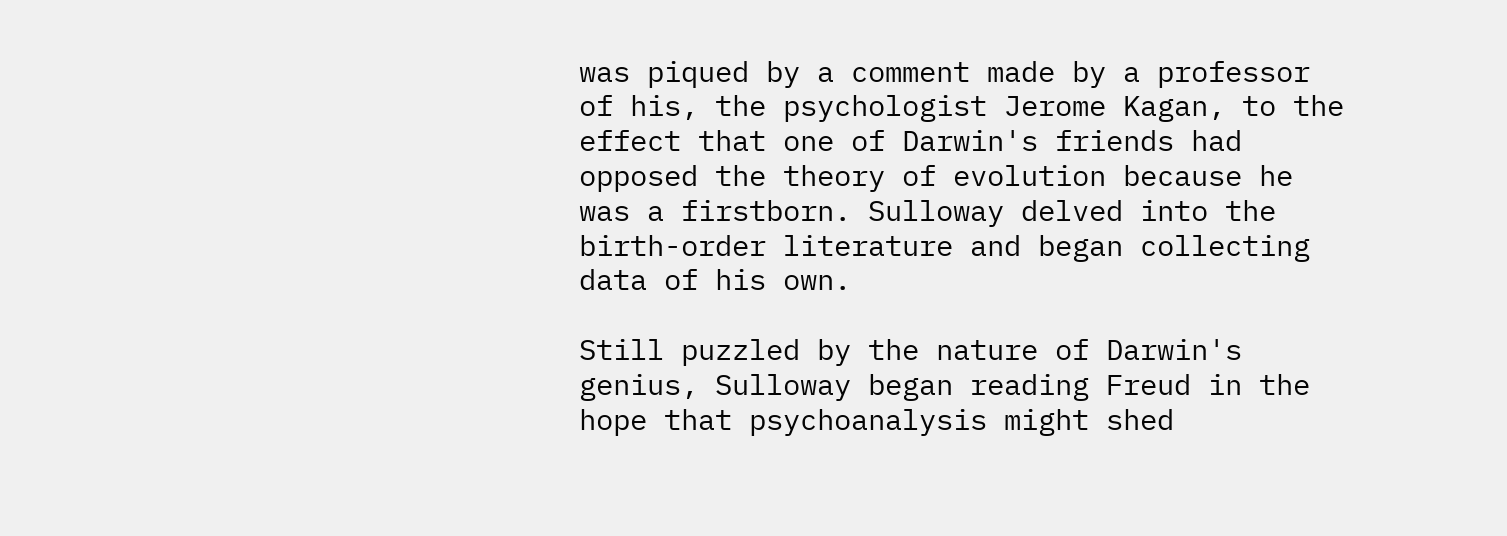was piqued by a comment made by a professor of his, the psychologist Jerome Kagan, to the effect that one of Darwin's friends had opposed the theory of evolution because he was a firstborn. Sulloway delved into the birth-order literature and began collecting data of his own.

Still puzzled by the nature of Darwin's genius, Sulloway began reading Freud in the hope that psychoanalysis might shed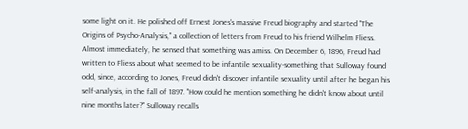some light on it. He polished off Ernest Jones's massive Freud biography and started "The Origins of Psycho-Analysis," a collection of letters from Freud to his friend Wilhelm Fliess. Almost immediately, he sensed that something was amiss. On December 6, 1896, Freud had written to Fliess about what seemed to be infantile sexuality-something that Sulloway found odd, since, according to Jones, Freud didn't discover infantile sexuality until after he began his self-analysis, in the fall of 1897. "How could he mention something he didn't know about until nine months later?" Sulloway recalls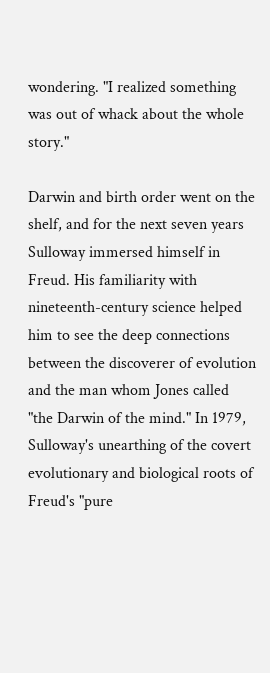wondering. "I realized something was out of whack about the whole story."

Darwin and birth order went on the shelf, and for the next seven years Sulloway immersed himself in Freud. His familiarity with nineteenth-century science helped him to see the deep connections between the discoverer of evolution and the man whom Jones called "the Darwin of the mind." In 1979, Sulloway's unearthing of the covert evolutionary and biological roots of Freud's "pure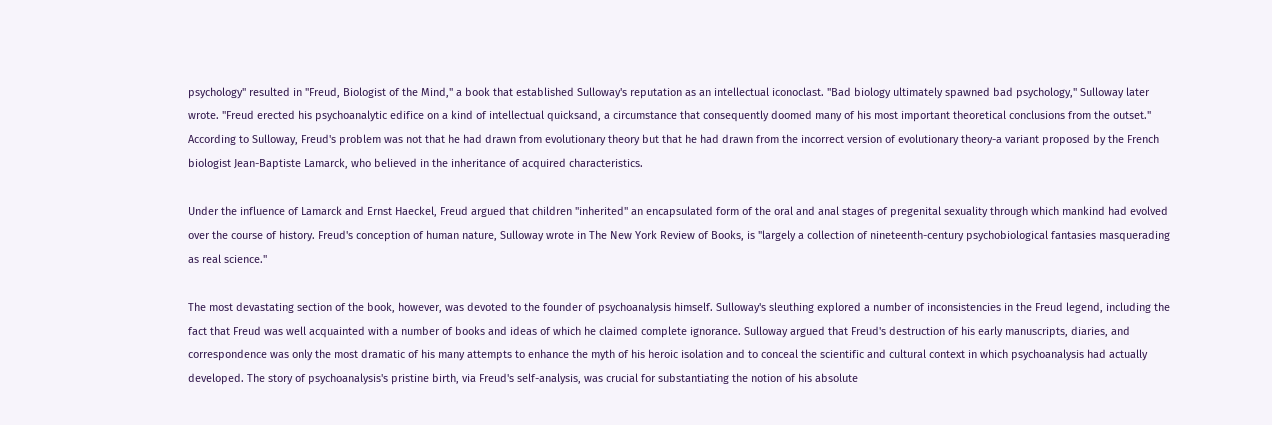psychology" resulted in "Freud, Biologist of the Mind," a book that established Sulloway's reputation as an intellectual iconoclast. "Bad biology ultimately spawned bad psychology," Sulloway later wrote. "Freud erected his psychoanalytic edifice on a kind of intellectual quicksand, a circumstance that consequently doomed many of his most important theoretical conclusions from the outset." According to Sulloway, Freud's problem was not that he had drawn from evolutionary theory but that he had drawn from the incorrect version of evolutionary theory-a variant proposed by the French biologist Jean-Baptiste Lamarck, who believed in the inheritance of acquired characteristics.

Under the influence of Lamarck and Ernst Haeckel, Freud argued that children "inherited" an encapsulated form of the oral and anal stages of pregenital sexuality through which mankind had evolved over the course of history. Freud's conception of human nature, Sulloway wrote in The New York Review of Books, is "largely a collection of nineteenth-century psychobiological fantasies masquerading as real science."

The most devastating section of the book, however, was devoted to the founder of psychoanalysis himself. Sulloway's sleuthing explored a number of inconsistencies in the Freud legend, including the fact that Freud was well acquainted with a number of books and ideas of which he claimed complete ignorance. Sulloway argued that Freud's destruction of his early manuscripts, diaries, and correspondence was only the most dramatic of his many attempts to enhance the myth of his heroic isolation and to conceal the scientific and cultural context in which psychoanalysis had actually developed. The story of psychoanalysis's pristine birth, via Freud's self-analysis, was crucial for substantiating the notion of his absolute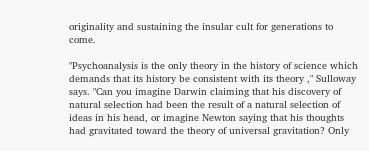originality and sustaining the insular cult for generations to come.

"Psychoanalysis is the only theory in the history of science which demands that its history be consistent with its theory ," Sulloway says. "Can you imagine Darwin claiming that his discovery of natural selection had been the result of a natural selection of ideas in his head, or imagine Newton saying that his thoughts had gravitated toward the theory of universal gravitation? Only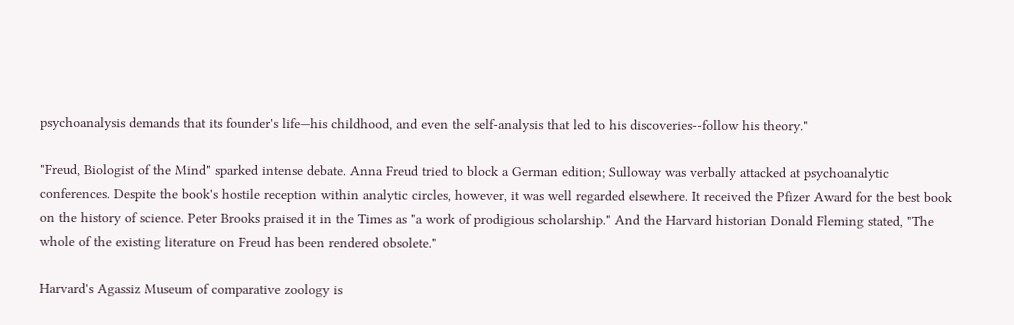psychoanalysis demands that its founder's life—his childhood, and even the self-analysis that led to his discoveries--follow his theory."

"Freud, Biologist of the Mind" sparked intense debate. Anna Freud tried to block a German edition; Sulloway was verbally attacked at psychoanalytic conferences. Despite the book's hostile reception within analytic circles, however, it was well regarded elsewhere. It received the Pfizer Award for the best book on the history of science. Peter Brooks praised it in the Times as "a work of prodigious scholarship." And the Harvard historian Donald Fleming stated, "The whole of the existing literature on Freud has been rendered obsolete."

Harvard's Agassiz Museum of comparative zoology is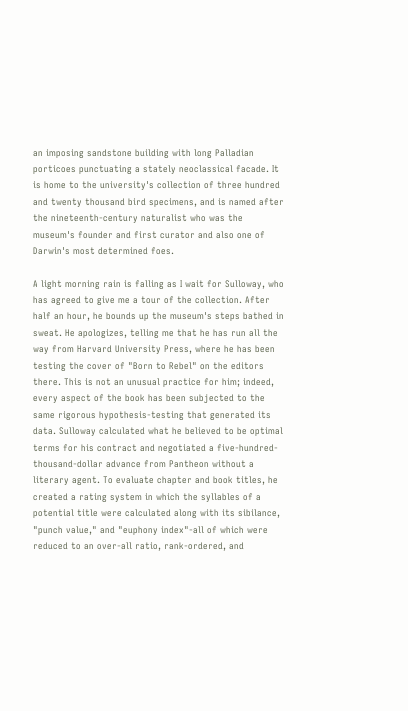an imposing sandstone building with long Palladian porticoes punctuating a stately neoclassical facade. It is home to the university's collection of three hundred and twenty thousand bird specimens, and is named after the nineteenth-century naturalist who was the museum's founder and first curator and also one of Darwin's most determined foes.

A light morning rain is falling as I wait for Sulloway, who has agreed to give me a tour of the collection. After half an hour, he bounds up the museum's steps bathed in sweat. He apologizes, telling me that he has run all the way from Harvard University Press, where he has been testing the cover of "Born to Rebel" on the editors there. This is not an unusual practice for him; indeed, every aspect of the book has been subjected to the same rigorous hypothesis-testing that generated its data. Sulloway calculated what he believed to be optimal terms for his contract and negotiated a five-hundred-thousand-dollar advance from Pantheon without a literary agent. To evaluate chapter and book titles, he created a rating system in which the syllables of a potential title were calculated along with its sibilance, "punch value," and "euphony index"-all of which were reduced to an over-all ratio, rank-ordered, and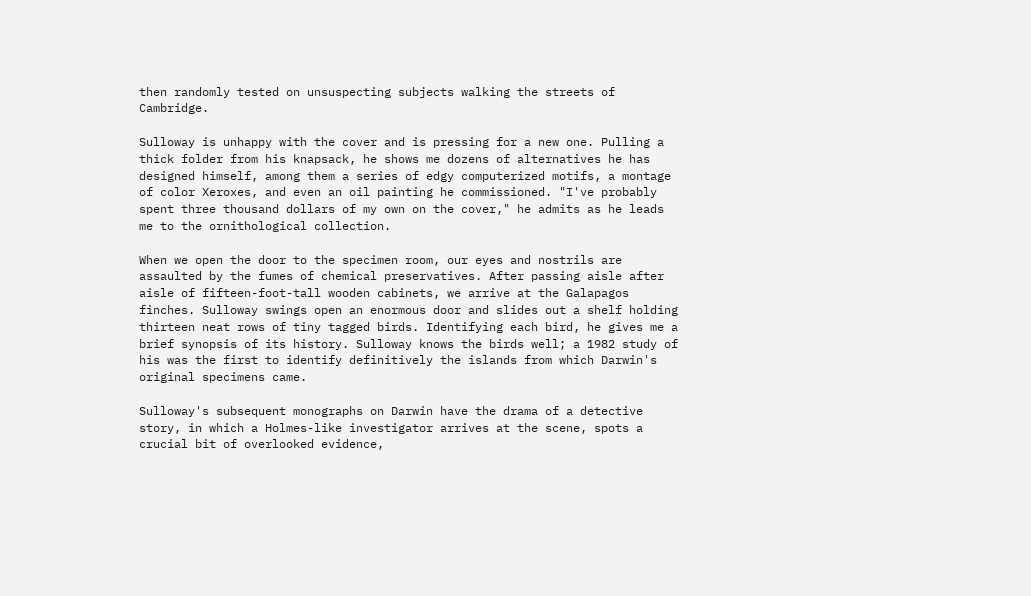then randomly tested on unsuspecting subjects walking the streets of Cambridge.

Sulloway is unhappy with the cover and is pressing for a new one. Pulling a thick folder from his knapsack, he shows me dozens of alternatives he has designed himself, among them a series of edgy computerized motifs, a montage of color Xeroxes, and even an oil painting he commissioned. "I've probably spent three thousand dollars of my own on the cover," he admits as he leads me to the ornithological collection.

When we open the door to the specimen room, our eyes and nostrils are assaulted by the fumes of chemical preservatives. After passing aisle after aisle of fifteen-foot-tall wooden cabinets, we arrive at the Galapagos finches. Sulloway swings open an enormous door and slides out a shelf holding thirteen neat rows of tiny tagged birds. Identifying each bird, he gives me a brief synopsis of its history. Sulloway knows the birds well; a 1982 study of his was the first to identify definitively the islands from which Darwin's original specimens came.

Sulloway's subsequent monographs on Darwin have the drama of a detective story, in which a Holmes-like investigator arrives at the scene, spots a crucial bit of overlooked evidence,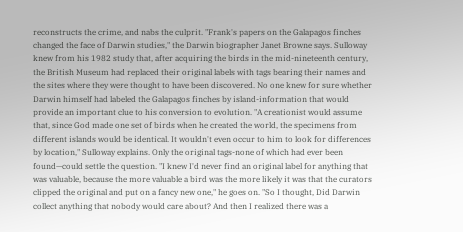reconstructs the crime, and nabs the culprit. "Frank's papers on the Galapagos finches changed the face of Darwin studies," the Darwin biographer Janet Browne says. Sulloway knew from his 1982 study that, after acquiring the birds in the mid-nineteenth century, the British Museum had replaced their original labels with tags bearing their names and the sites where they were thought to have been discovered. No one knew for sure whether Darwin himself had labeled the Galapagos finches by island-information that would provide an important clue to his conversion to evolution. "A creationist would assume that, since God made one set of birds when he created the world, the specimens from different islands would be identical. It wouldn't even occur to him to look for differences by location," Sulloway explains. Only the original tags-none of which had ever been found—could settle the question. "I knew I'd never find an original label for anything that was valuable, because the more valuable a bird was the more likely it was that the curators clipped the original and put on a fancy new one," he goes on. "So I thought, Did Darwin collect anything that nobody would care about? And then I realized there was a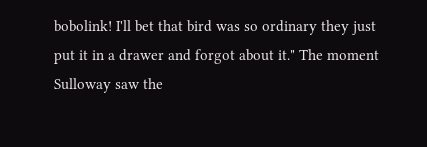bobolink! I'll bet that bird was so ordinary they just put it in a drawer and forgot about it." The moment Sulloway saw the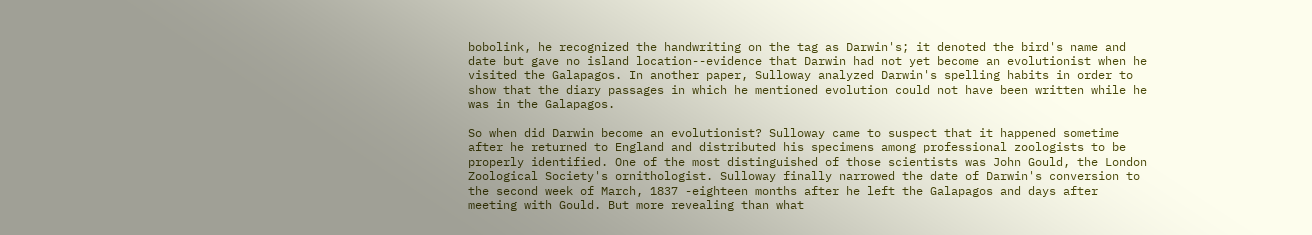bobolink, he recognized the handwriting on the tag as Darwin's; it denoted the bird's name and date but gave no island location--evidence that Darwin had not yet become an evolutionist when he visited the Galapagos. In another paper, Sulloway analyzed Darwin's spelling habits in order to show that the diary passages in which he mentioned evolution could not have been written while he was in the Galapagos.

So when did Darwin become an evolutionist? Sulloway came to suspect that it happened sometime after he returned to England and distributed his specimens among professional zoologists to be properly identified. One of the most distinguished of those scientists was John Gould, the London Zoological Society's ornithologist. Sulloway finally narrowed the date of Darwin's conversion to the second week of March, 1837 -eighteen months after he left the Galapagos and days after meeting with Gould. But more revealing than what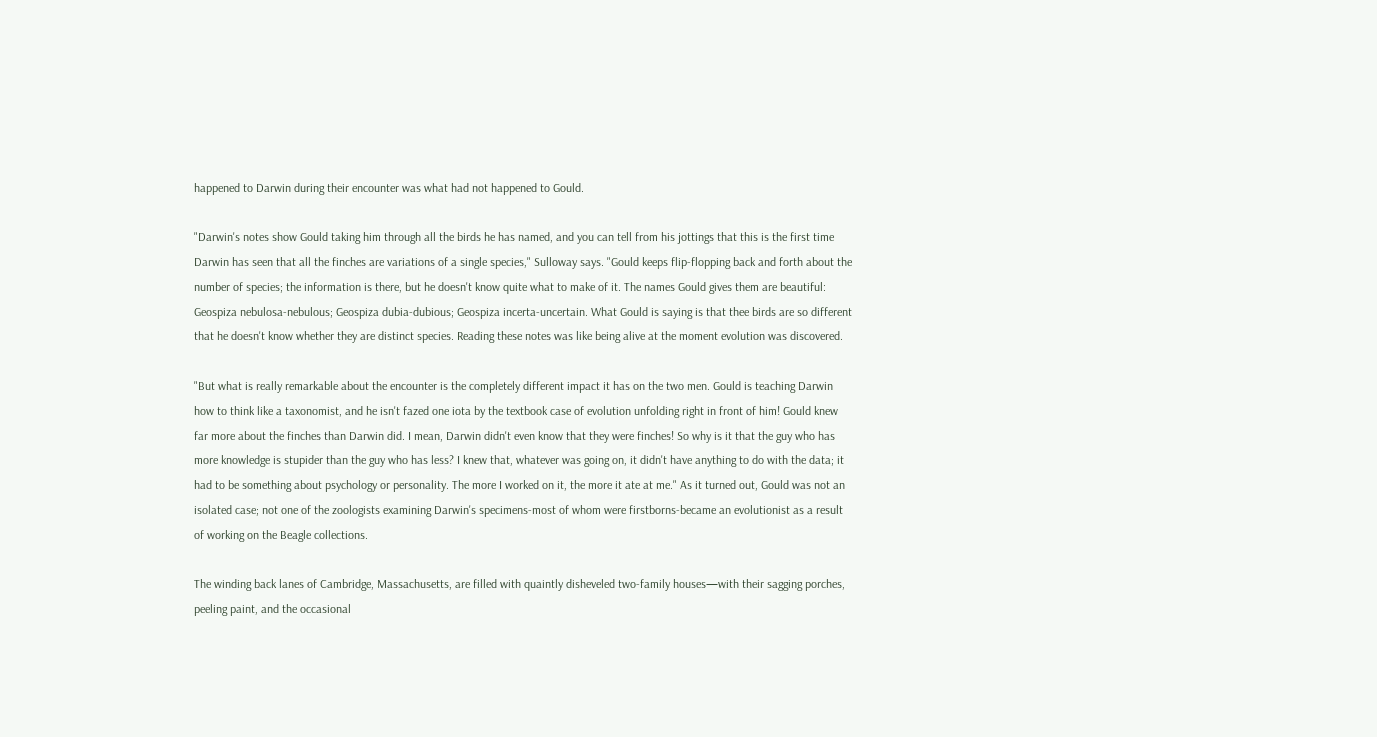happened to Darwin during their encounter was what had not happened to Gould.

"Darwin's notes show Gould taking him through all the birds he has named, and you can tell from his jottings that this is the first time Darwin has seen that all the finches are variations of a single species," Sulloway says. "Gould keeps flip-flopping back and forth about the number of species; the information is there, but he doesn't know quite what to make of it. The names Gould gives them are beautiful: Geospiza nebulosa-nebulous; Geospiza dubia-dubious; Geospiza incerta-uncertain. What Gould is saying is that thee birds are so different that he doesn't know whether they are distinct species. Reading these notes was like being alive at the moment evolution was discovered.

"But what is really remarkable about the encounter is the completely different impact it has on the two men. Gould is teaching Darwin how to think like a taxonomist, and he isn't fazed one iota by the textbook case of evolution unfolding right in front of him! Gould knew far more about the finches than Darwin did. I mean, Darwin didn't even know that they were finches! So why is it that the guy who has more knowledge is stupider than the guy who has less? I knew that, whatever was going on, it didn't have anything to do with the data; it had to be something about psychology or personality. The more I worked on it, the more it ate at me." As it turned out, Gould was not an isolated case; not one of the zoologists examining Darwin's specimens-most of whom were firstborns-became an evolutionist as a result of working on the Beagle collections.

The winding back lanes of Cambridge, Massachusetts, are filled with quaintly disheveled two-family houses—with their sagging porches, peeling paint, and the occasional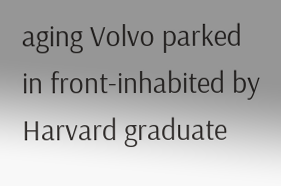aging Volvo parked in front-inhabited by Harvard graduate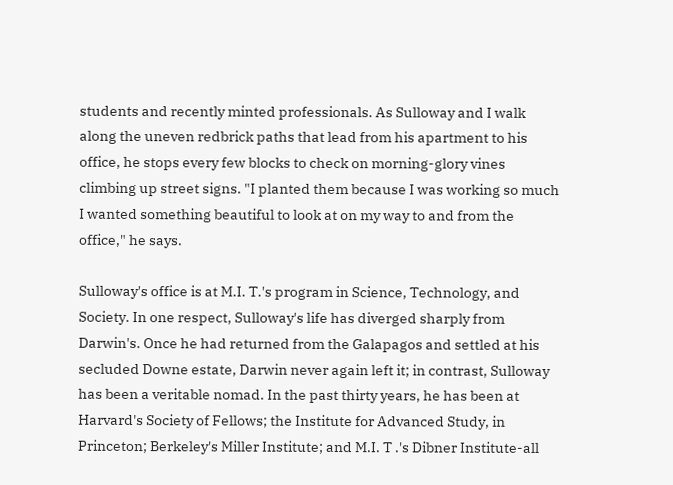students and recently minted professionals. As Sulloway and I walk along the uneven redbrick paths that lead from his apartment to his office, he stops every few blocks to check on morning-glory vines climbing up street signs. "I planted them because I was working so much I wanted something beautiful to look at on my way to and from the office," he says.

Sulloway's office is at M.I. T.'s program in Science, Technology, and Society. In one respect, Sulloway's life has diverged sharply from Darwin's. Once he had returned from the Galapagos and settled at his secluded Downe estate, Darwin never again left it; in contrast, Sulloway has been a veritable nomad. In the past thirty years, he has been at Harvard's Society of Fellows; the Institute for Advanced Study, in Princeton; Berkeley's Miller Institute; and M.I. T .'s Dibner Institute-all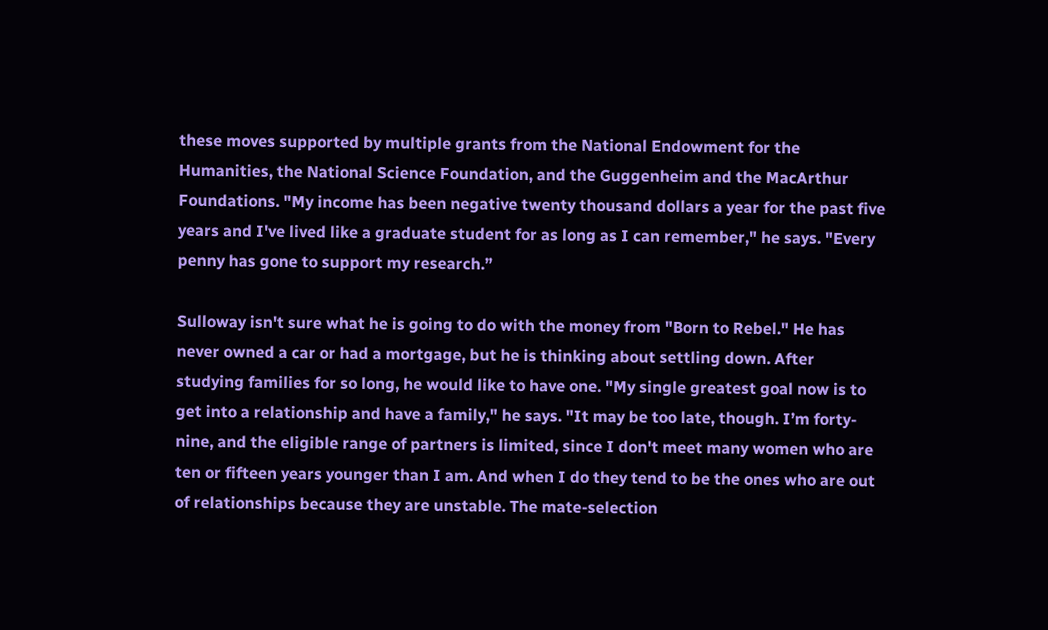these moves supported by multiple grants from the National Endowment for the Humanities, the National Science Foundation, and the Guggenheim and the MacArthur Foundations. "My income has been negative twenty thousand dollars a year for the past five years and I've lived like a graduate student for as long as I can remember," he says. "Every penny has gone to support my research.”

Sulloway isn't sure what he is going to do with the money from "Born to Rebel." He has never owned a car or had a mortgage, but he is thinking about settling down. After studying families for so long, he would like to have one. "My single greatest goal now is to get into a relationship and have a family," he says. "It may be too late, though. I’m forty-nine, and the eligible range of partners is limited, since I don't meet many women who are ten or fifteen years younger than I am. And when I do they tend to be the ones who are out of relationships because they are unstable. The mate-selection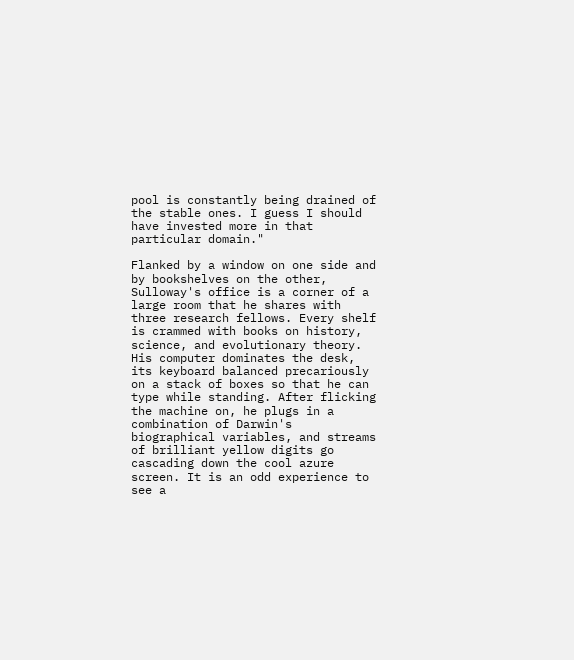pool is constantly being drained of the stable ones. I guess I should have invested more in that particular domain."

Flanked by a window on one side and by bookshelves on the other, Sulloway's office is a corner of a large room that he shares with three research fellows. Every shelf is crammed with books on history, science, and evolutionary theory. His computer dominates the desk, its keyboard balanced precariously on a stack of boxes so that he can type while standing. After flicking the machine on, he plugs in a combination of Darwin's biographical variables, and streams of brilliant yellow digits go cascading down the cool azure screen. It is an odd experience to see a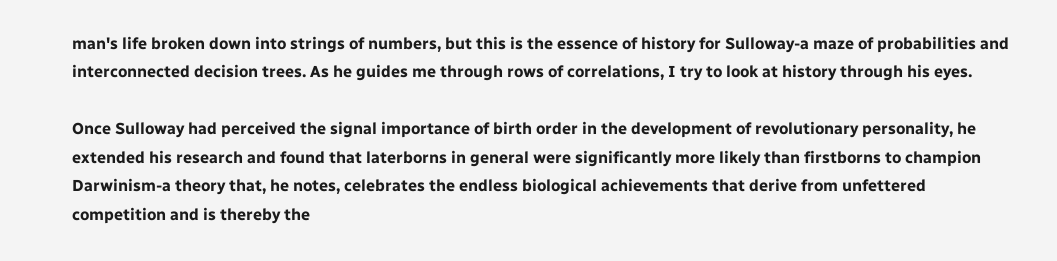man's life broken down into strings of numbers, but this is the essence of history for Sulloway-a maze of probabilities and interconnected decision trees. As he guides me through rows of correlations, I try to look at history through his eyes.

Once Sulloway had perceived the signal importance of birth order in the development of revolutionary personality, he extended his research and found that laterborns in general were significantly more likely than firstborns to champion Darwinism-a theory that, he notes, celebrates the endless biological achievements that derive from unfettered competition and is thereby the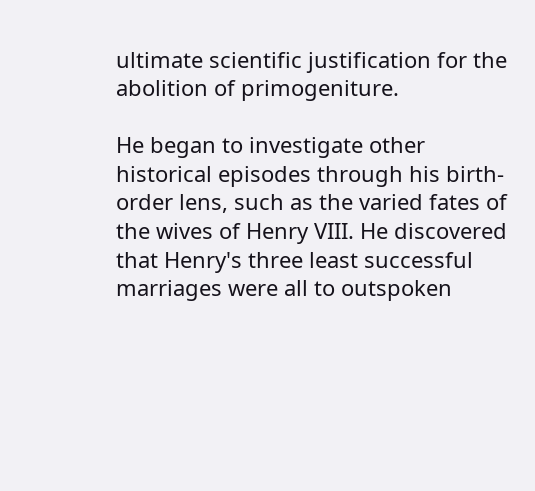ultimate scientific justification for the abolition of primogeniture.

He began to investigate other historical episodes through his birth-order lens, such as the varied fates of the wives of Henry VIII. He discovered that Henry's three least successful marriages were all to outspoken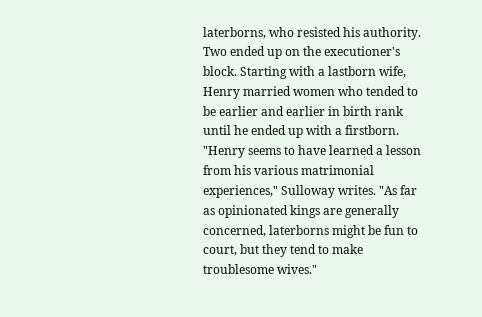laterborns, who resisted his authority. Two ended up on the executioner's block. Starting with a lastborn wife, Henry married women who tended to be earlier and earlier in birth rank until he ended up with a firstborn. "Henry seems to have learned a lesson from his various matrimonial experiences," Sulloway writes. "As far as opinionated kings are generally concerned, laterborns might be fun to court, but they tend to make troublesome wives."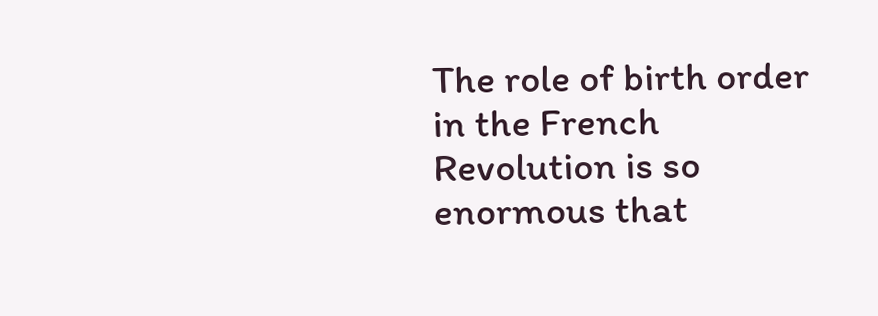The role of birth order in the French Revolution is so enormous that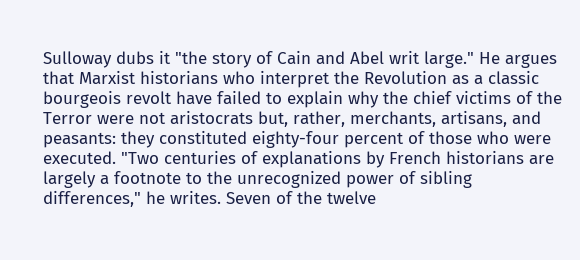Sulloway dubs it "the story of Cain and Abel writ large." He argues that Marxist historians who interpret the Revolution as a classic bourgeois revolt have failed to explain why the chief victims of the Terror were not aristocrats but, rather, merchants, artisans, and peasants: they constituted eighty-four percent of those who were executed. "Two centuries of explanations by French historians are largely a footnote to the unrecognized power of sibling differences," he writes. Seven of the twelve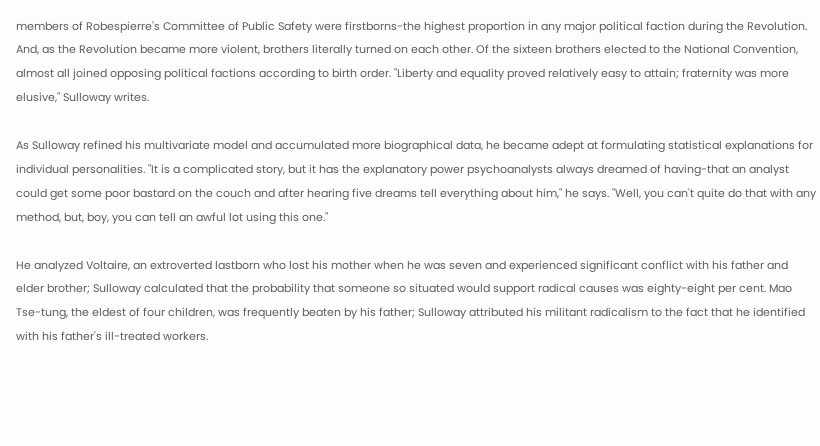members of Robespierre's Committee of Public Safety were firstborns-the highest proportion in any major political faction during the Revolution. And, as the Revolution became more violent, brothers literally turned on each other. Of the sixteen brothers elected to the National Convention, almost all joined opposing political factions according to birth order. "Liberty and equality proved relatively easy to attain; fraternity was more elusive," Sulloway writes.

As Sulloway refined his multivariate model and accumulated more biographical data, he became adept at formulating statistical explanations for individual personalities. "It is a complicated story, but it has the explanatory power psychoanalysts always dreamed of having-that an analyst could get some poor bastard on the couch and after hearing five dreams tell everything about him," he says. "Well, you can't quite do that with any method, but, boy, you can tell an awful lot using this one."

He analyzed Voltaire, an extroverted lastborn who lost his mother when he was seven and experienced significant conflict with his father and elder brother; Sulloway calculated that the probability that someone so situated would support radical causes was eighty-eight per cent. Mao Tse-tung, the eldest of four children, was frequently beaten by his father; Sulloway attributed his militant radicalism to the fact that he identified with his father's ill-treated workers.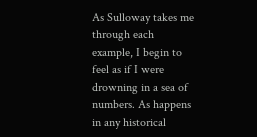As Sulloway takes me through each example, I begin to feel as if I were drowning in a sea of numbers. As happens in any historical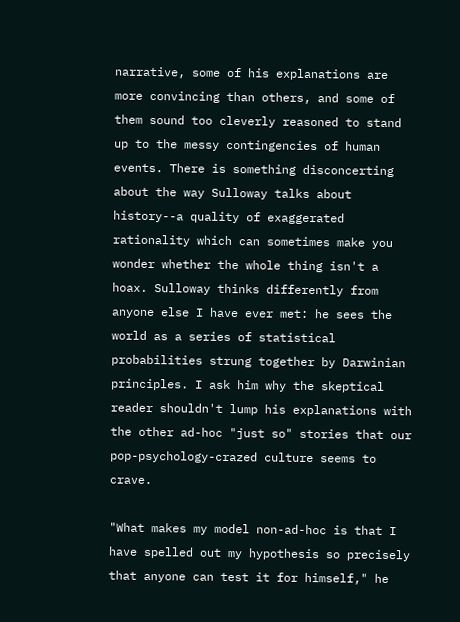narrative, some of his explanations are more convincing than others, and some of them sound too cleverly reasoned to stand up to the messy contingencies of human events. There is something disconcerting about the way Sulloway talks about history--a quality of exaggerated rationality which can sometimes make you wonder whether the whole thing isn't a hoax. Sulloway thinks differently from anyone else I have ever met: he sees the world as a series of statistical probabilities strung together by Darwinian principles. I ask him why the skeptical reader shouldn't lump his explanations with the other ad-hoc "just so" stories that our pop-psychology-crazed culture seems to crave.

"What makes my model non-ad-hoc is that I have spelled out my hypothesis so precisely that anyone can test it for himself," he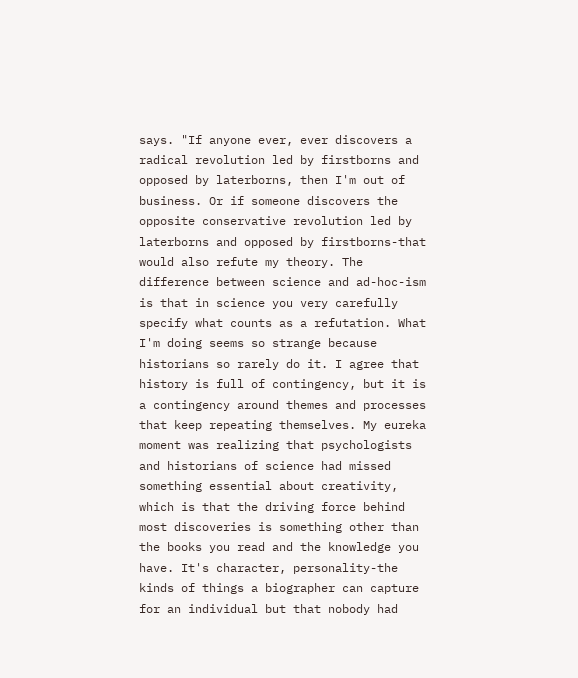says. "If anyone ever, ever discovers a radical revolution led by firstborns and opposed by laterborns, then I'm out of business. Or if someone discovers the opposite conservative revolution led by laterborns and opposed by firstborns-that would also refute my theory. The difference between science and ad-hoc-ism is that in science you very carefully specify what counts as a refutation. What I'm doing seems so strange because historians so rarely do it. I agree that history is full of contingency, but it is a contingency around themes and processes that keep repeating themselves. My eureka moment was realizing that psychologists and historians of science had missed something essential about creativity, which is that the driving force behind most discoveries is something other than the books you read and the knowledge you have. It's character, personality-the kinds of things a biographer can capture for an individual but that nobody had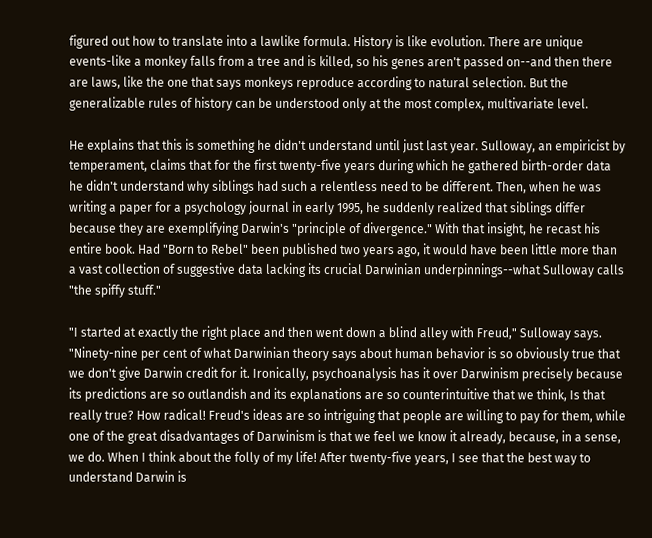figured out how to translate into a lawlike formula. History is like evolution. There are unique events-like a monkey falls from a tree and is killed, so his genes aren't passed on--and then there are laws, like the one that says monkeys reproduce according to natural selection. But the generalizable rules of history can be understood only at the most complex, multivariate level.

He explains that this is something he didn't understand until just last year. Sulloway, an empiricist by temperament, claims that for the first twenty-five years during which he gathered birth-order data he didn't understand why siblings had such a relentless need to be different. Then, when he was writing a paper for a psychology journal in early 1995, he suddenly realized that siblings differ because they are exemplifying Darwin's "principle of divergence." With that insight, he recast his entire book. Had "Born to Rebel" been published two years ago, it would have been little more than a vast collection of suggestive data lacking its crucial Darwinian underpinnings--what Sulloway calls "the spiffy stuff."

"I started at exactly the right place and then went down a blind alley with Freud," Sulloway says. "Ninety-nine per cent of what Darwinian theory says about human behavior is so obviously true that we don't give Darwin credit for it. Ironically, psychoanalysis has it over Darwinism precisely because its predictions are so outlandish and its explanations are so counterintuitive that we think, Is that really true? How radical! Freud's ideas are so intriguing that people are willing to pay for them, while one of the great disadvantages of Darwinism is that we feel we know it already, because, in a sense, we do. When I think about the folly of my life! After twenty-five years, I see that the best way to understand Darwin is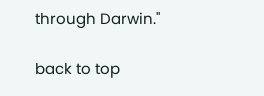through Darwin."

back to top